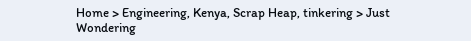Home > Engineering, Kenya, Scrap Heap, tinkering > Just Wondering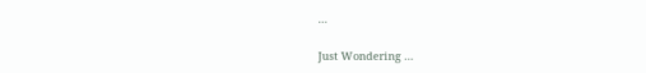…

Just Wondering …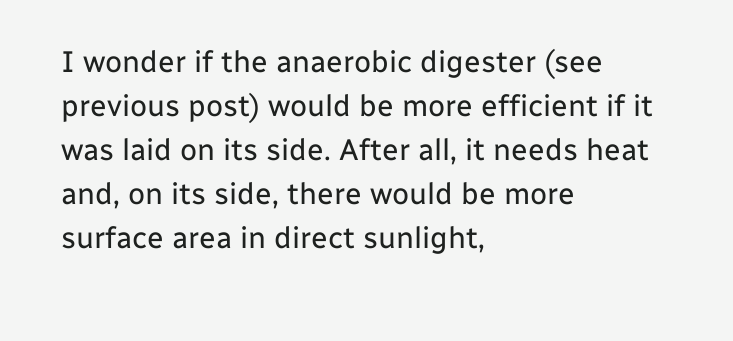I wonder if the anaerobic digester (see previous post) would be more efficient if it was laid on its side. After all, it needs heat and, on its side, there would be more surface area in direct sunlight,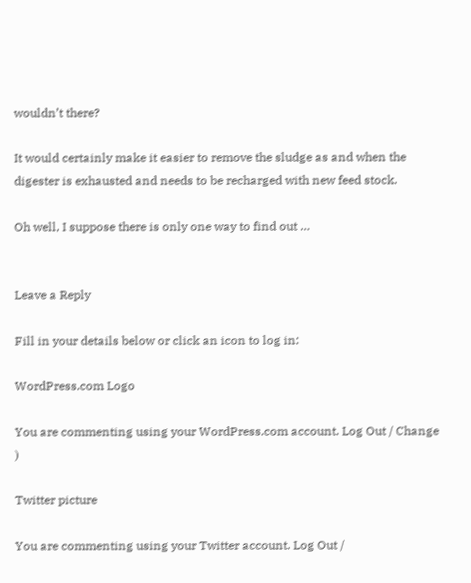wouldn’t there?

It would certainly make it easier to remove the sludge as and when the digester is exhausted and needs to be recharged with new feed stock.

Oh well, I suppose there is only one way to find out …


Leave a Reply

Fill in your details below or click an icon to log in:

WordPress.com Logo

You are commenting using your WordPress.com account. Log Out / Change )

Twitter picture

You are commenting using your Twitter account. Log Out /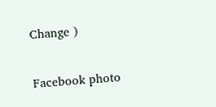Change )

Facebook photo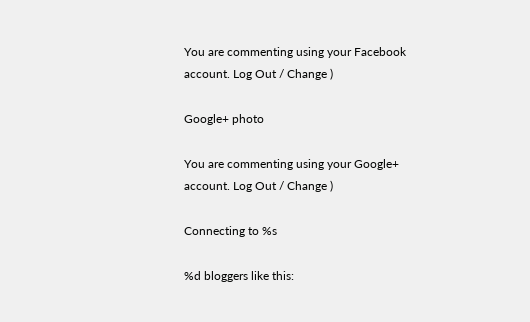You are commenting using your Facebook account. Log Out / Change )

Google+ photo

You are commenting using your Google+ account. Log Out / Change )

Connecting to %s

%d bloggers like this: